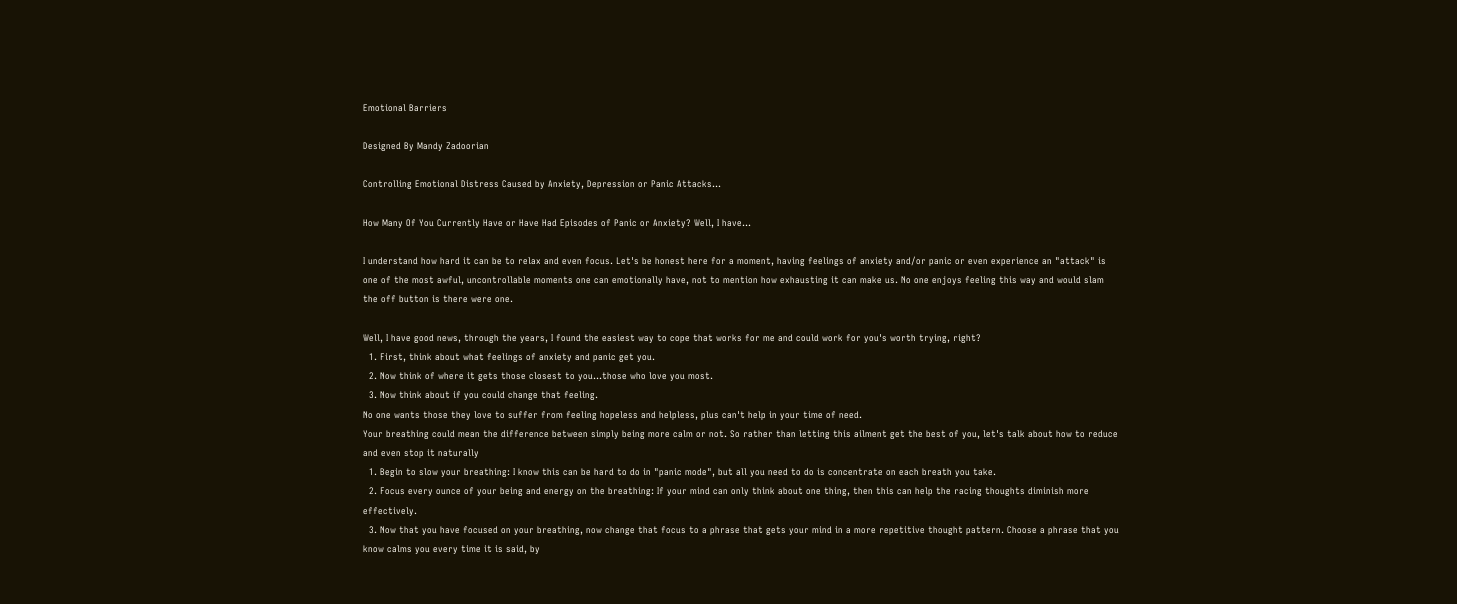Emotional Barriers

Designed By Mandy Zadoorian

Controlling Emotional Distress Caused by Anxiety, Depression or Panic Attacks...

How Many Of You Currently Have or Have Had Episodes of Panic or Anxiety? Well, I have...

I understand how hard it can be to relax and even focus. Let's be honest here for a moment, having feelings of anxiety and/or panic or even experience an "attack" is one of the most awful, uncontrollable moments one can emotionally have, not to mention how exhausting it can make us. No one enjoys feeling this way and would slam the off button is there were one.

Well, I have good news, through the years, I found the easiest way to cope that works for me and could work for you's worth trying, right?
  1. First, think about what feelings of anxiety and panic get you.
  2. Now think of where it gets those closest to you...those who love you most.
  3. Now think about if you could change that feeling.
No one wants those they love to suffer from feeling hopeless and helpless, plus can't help in your time of need.
Your breathing could mean the difference between simply being more calm or not. So rather than letting this ailment get the best of you, let's talk about how to reduce and even stop it naturally
  1. Begin to slow your breathing: I know this can be hard to do in "panic mode", but all you need to do is concentrate on each breath you take.
  2. Focus every ounce of your being and energy on the breathing: If your mind can only think about one thing, then this can help the racing thoughts diminish more effectively.
  3. Now that you have focused on your breathing, now change that focus to a phrase that gets your mind in a more repetitive thought pattern. Choose a phrase that you know calms you every time it is said, by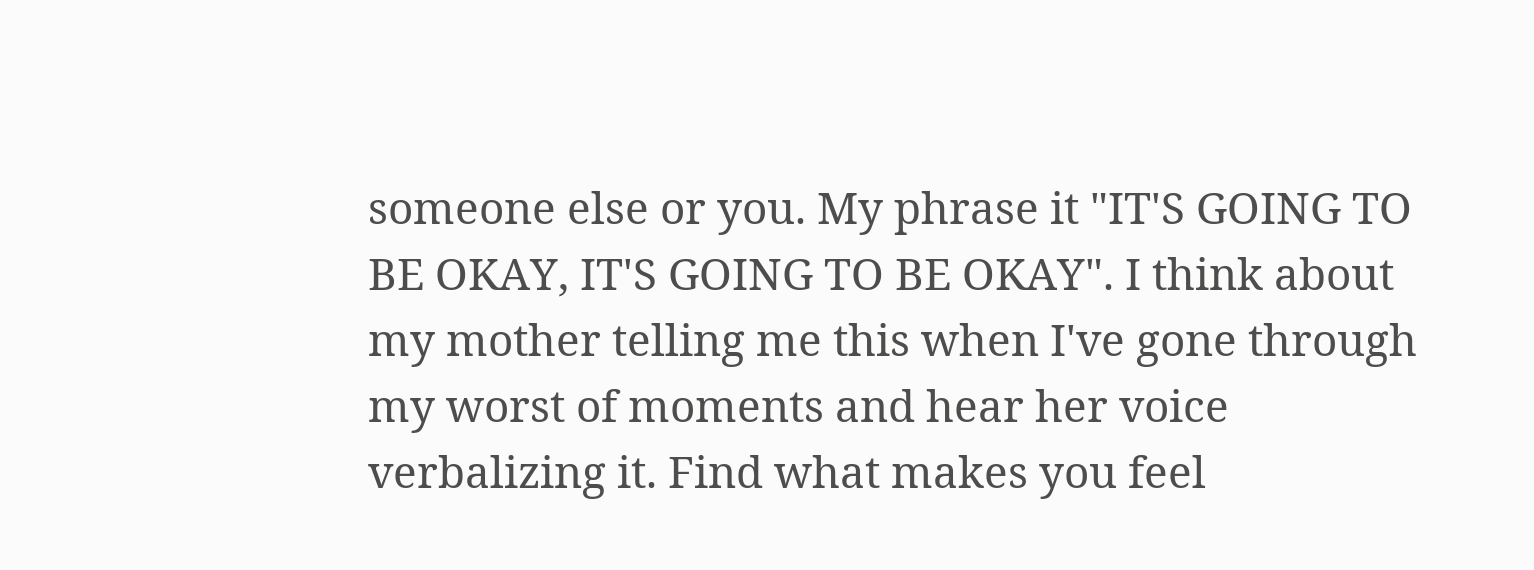someone else or you. My phrase it "IT'S GOING TO BE OKAY, IT'S GOING TO BE OKAY". I think about my mother telling me this when I've gone through my worst of moments and hear her voice verbalizing it. Find what makes you feel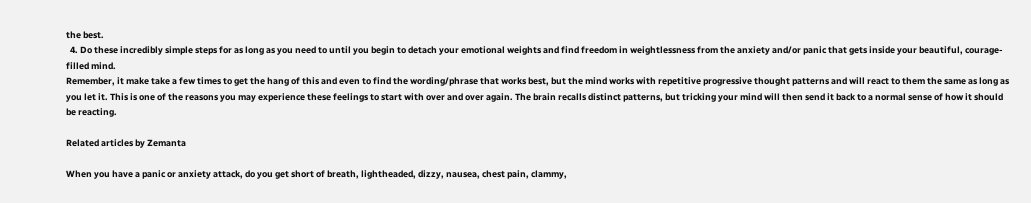the best.
  4. Do these incredibly simple steps for as long as you need to until you begin to detach your emotional weights and find freedom in weightlessness from the anxiety and/or panic that gets inside your beautiful, courage-filled mind.
Remember, it make take a few times to get the hang of this and even to find the wording/phrase that works best, but the mind works with repetitive progressive thought patterns and will react to them the same as long as you let it. This is one of the reasons you may experience these feelings to start with over and over again. The brain recalls distinct patterns, but tricking your mind will then send it back to a normal sense of how it should be reacting.

Related articles by Zemanta

When you have a panic or anxiety attack, do you get short of breath, lightheaded, dizzy, nausea, chest pain, clammy,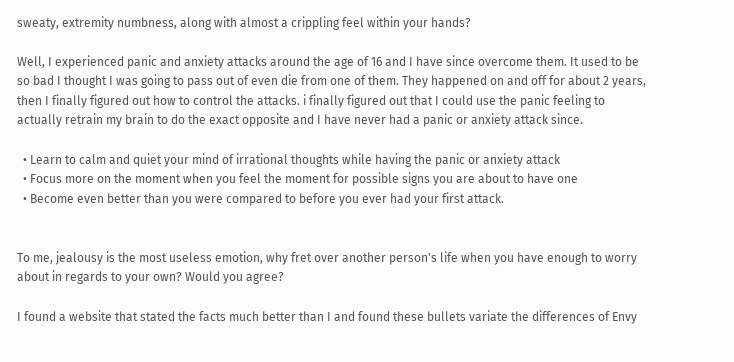sweaty, extremity numbness, along with almost a crippling feel within your hands?

Well, I experienced panic and anxiety attacks around the age of 16 and I have since overcome them. It used to be so bad I thought I was going to pass out of even die from one of them. They happened on and off for about 2 years, then I finally figured out how to control the attacks. i finally figured out that I could use the panic feeling to actually retrain my brain to do the exact opposite and I have never had a panic or anxiety attack since.

  • Learn to calm and quiet your mind of irrational thoughts while having the panic or anxiety attack
  • Focus more on the moment when you feel the moment for possible signs you are about to have one
  • Become even better than you were compared to before you ever had your first attack.


To me, jealousy is the most useless emotion, why fret over another person's life when you have enough to worry about in regards to your own? Would you agree?

I found a website that stated the facts much better than I and found these bullets variate the differences of Envy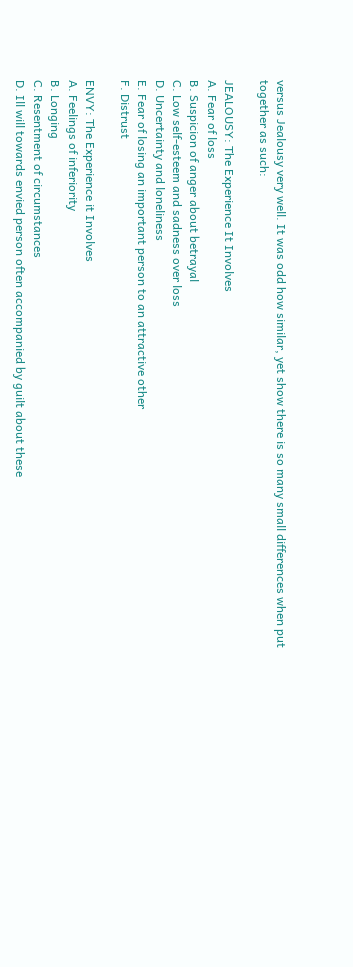versus Jealousy very well. It was odd how similar, yet show there is so many small differences when put together as such:

JEALOUSY: The Experience It Involves
A. Fear of loss
B. Suspicion of anger about betrayal
C. Low self-esteem and sadness over loss
D. Uncertainty and loneliness
E. Fear of losing an important person to an attractive other
F. Distrust

ENVY: The Experience it Involves
A. Feelings of inferiority
B. Longing
C. Resentment of circumstances
D. Ill will towards envied person often accompanied by guilt about these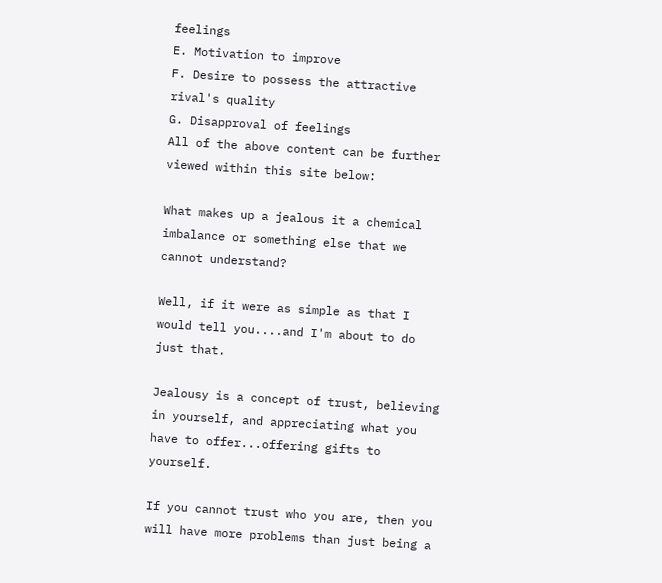feelings
E. Motivation to improve
F. Desire to possess the attractive rival's quality
G. Disapproval of feelings
All of the above content can be further viewed within this site below:

What makes up a jealous it a chemical imbalance or something else that we cannot understand?

Well, if it were as simple as that I would tell you....and I'm about to do just that.

Jealousy is a concept of trust, believing in yourself, and appreciating what you have to offer...offering gifts to yourself.

If you cannot trust who you are, then you will have more problems than just being a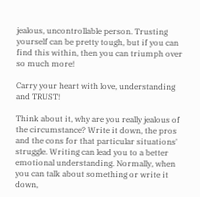jealous, uncontrollable person. Trusting yourself can be pretty tough, but if you can find this within, then you can triumph over so much more!

Carry your heart with love, understanding and TRUST!

Think about it, why are you really jealous of the circumstance? Write it down, the pros and the cons for that particular situations' struggle. Writing can lead you to a better emotional understanding. Normally, when you can talk about something or write it down,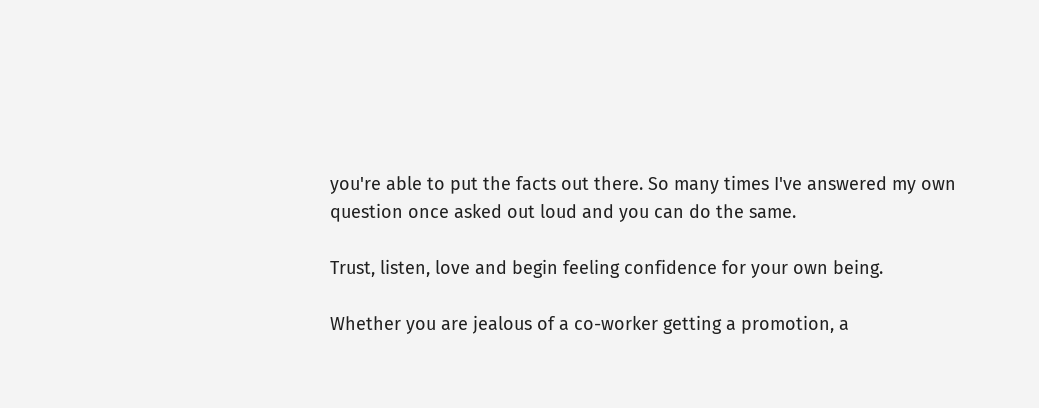you're able to put the facts out there. So many times I've answered my own question once asked out loud and you can do the same.

Trust, listen, love and begin feeling confidence for your own being.

Whether you are jealous of a co-worker getting a promotion, a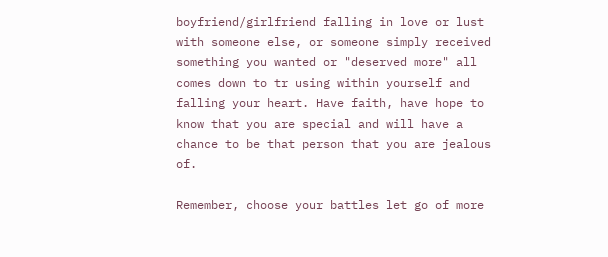boyfriend/girlfriend falling in love or lust with someone else, or someone simply received something you wanted or "deserved more" all comes down to tr using within yourself and falling your heart. Have faith, have hope to know that you are special and will have a chance to be that person that you are jealous of.

Remember, choose your battles let go of more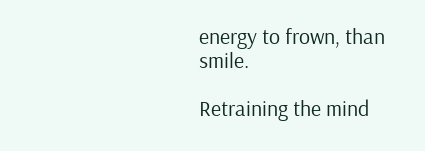energy to frown, than smile.

Retraining the mind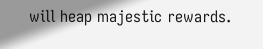will heap majestic rewards.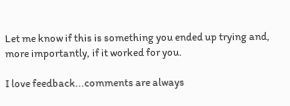Let me know if this is something you ended up trying and, more importantly, if it worked for you.

I love feedback...comments are always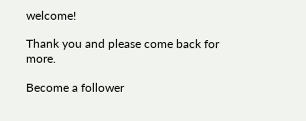welcome!

Thank you and please come back for more.

Become a follower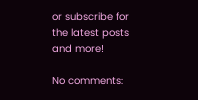or subscribe for the latest posts and more!

No comments: